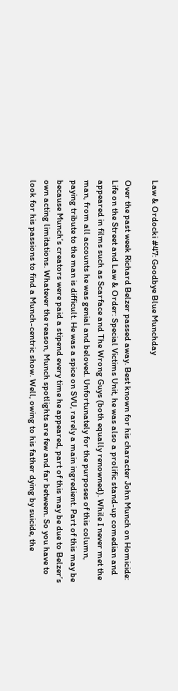Law & Ordocki #47: Goodbye Blue Munchday

Over the past week Richard Belzer passed away. Best known for his character John Munch on Homicide: Life on the Street and Law & Order: Special Victims Unit, he was also a prolific stand-up comedian and appeared in films such as Scarface and The Wrong Guys (both equally renowned). While I never met the man, from all accounts he was genial and beloved. Unfortunately for the purposes of this column, paying tribute to the man is difficult. He was a spice on SVU, rarely a main ingredient. Part of this may be because Munch’s creators were paid a stipend every time he appeared, part of this may be due to Belzer’s own acting limitations. Whatever the reason, Munch spotlights are few and far between. So you have to look for his passions to find a Munch-centric show. Well, owing to his father dying by suicide, the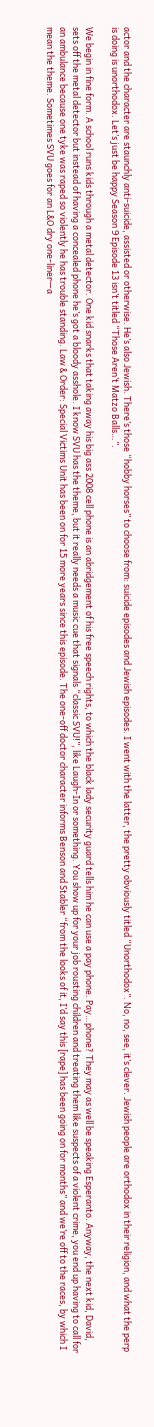actor and the character are staunchly anti-suicide, assisted or otherwise. He’s also Jewish. There’s those “hobby horses” to choose from: suicide episodes and Jewish episodes. I went with the latter, the pretty obviously titled “Unorthodox”. No, no, see, it’s clever. Jewish people are orthodox in their religion, and what the perp is doing is unorthodox. Let’s just be happy Season 9 Episode 13 isn’t titled “Those Aren’t Matzo Balls…”.

We begin in fine form. A school runs kids through a metal detector. One kid snarks that taking away his big ass 2008 cell phone is an abridgement of his free speech rights, to which the black lady security guard tells him he can use a pay phone. Pay…phone? They may as well be speaking Esperanto. Anyway, the next kid, David, sets off the metal detector but instead of having a concealed phone he’s got a bloody asshole. I know SVU has the theme, but it really needs a music cue that signals “classic SVU!”, like Laugh-In or something. You show up for your job rousting children and treating them like suspects of a violent crime, you end up having to call for an ambulance because one tyke was raped so violently he has trouble standing. Law & Order: Special Victims Unit has been on for 15 more years since this episode. The one-off doctor character informs Benson and Stabler “from the looks of it, I’d say this [rape] has been going on for months” and we’re off to the races, by which I mean the theme. Sometimes SVU goes for an L&O dry one-liner—a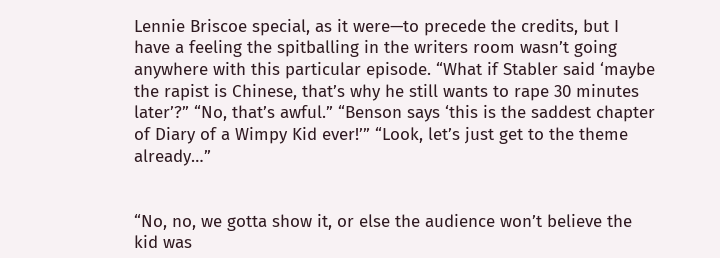Lennie Briscoe special, as it were—to precede the credits, but I have a feeling the spitballing in the writers room wasn’t going anywhere with this particular episode. “What if Stabler said ‘maybe the rapist is Chinese, that’s why he still wants to rape 30 minutes later’?” “No, that’s awful.” “Benson says ‘this is the saddest chapter of Diary of a Wimpy Kid ever!’” “Look, let’s just get to the theme already…”


“No, no, we gotta show it, or else the audience won’t believe the kid was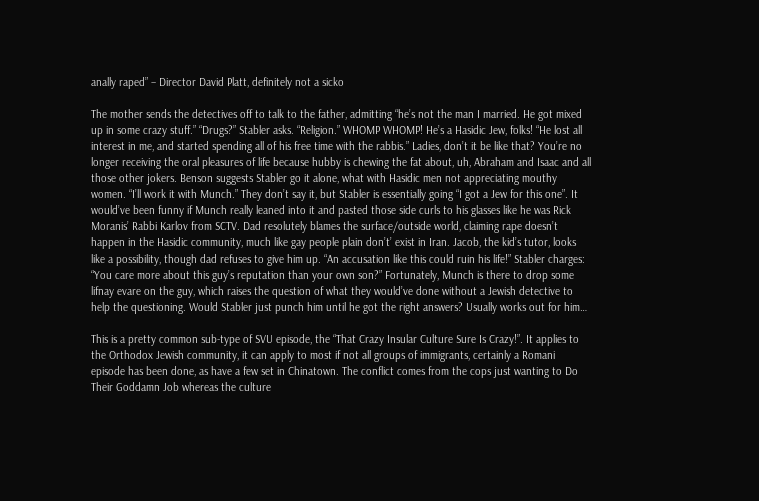anally raped” – Director David Platt, definitely not a sicko

The mother sends the detectives off to talk to the father, admitting “he’s not the man I married. He got mixed up in some crazy stuff.” “Drugs?” Stabler asks. “Religion.” WHOMP WHOMP! He’s a Hasidic Jew, folks! “He lost all interest in me, and started spending all of his free time with the rabbis.” Ladies, don’t it be like that? You’re no longer receiving the oral pleasures of life because hubby is chewing the fat about, uh, Abraham and Isaac and all those other jokers. Benson suggests Stabler go it alone, what with Hasidic men not appreciating mouthy women. “I’ll work it with Munch.” They don’t say it, but Stabler is essentially going “I got a Jew for this one”. It would’ve been funny if Munch really leaned into it and pasted those side curls to his glasses like he was Rick Moranis’ Rabbi Karlov from SCTV. Dad resolutely blames the surface/outside world, claiming rape doesn’t happen in the Hasidic community, much like gay people plain don’t’ exist in Iran. Jacob, the kid’s tutor, looks like a possibility, though dad refuses to give him up. “An accusation like this could ruin his life!” Stabler charges: “You care more about this guy’s reputation than your own son?” Fortunately, Munch is there to drop some lifnay evare on the guy, which raises the question of what they would’ve done without a Jewish detective to help the questioning. Would Stabler just punch him until he got the right answers? Usually works out for him…

This is a pretty common sub-type of SVU episode, the “That Crazy Insular Culture Sure Is Crazy!”. It applies to the Orthodox Jewish community, it can apply to most if not all groups of immigrants, certainly a Romani episode has been done, as have a few set in Chinatown. The conflict comes from the cops just wanting to Do Their Goddamn Job whereas the culture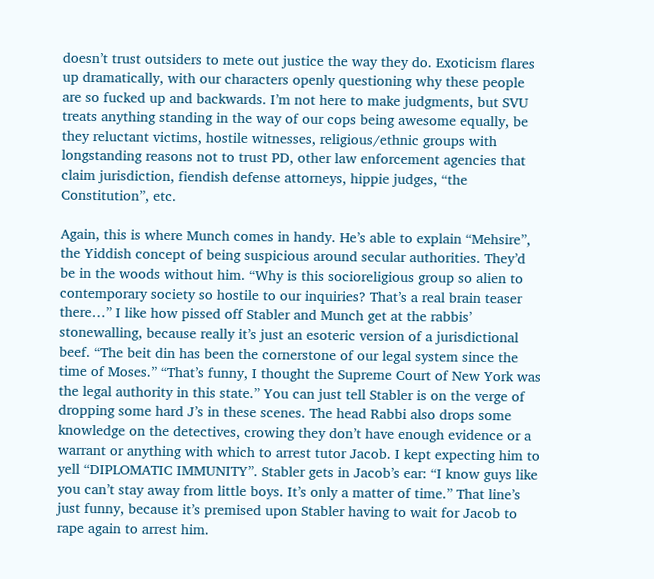doesn’t trust outsiders to mete out justice the way they do. Exoticism flares up dramatically, with our characters openly questioning why these people are so fucked up and backwards. I’m not here to make judgments, but SVU treats anything standing in the way of our cops being awesome equally, be they reluctant victims, hostile witnesses, religious/ethnic groups with longstanding reasons not to trust PD, other law enforcement agencies that claim jurisdiction, fiendish defense attorneys, hippie judges, “the Constitution”, etc.

Again, this is where Munch comes in handy. He’s able to explain “Mehsire”, the Yiddish concept of being suspicious around secular authorities. They’d be in the woods without him. “Why is this socioreligious group so alien to contemporary society so hostile to our inquiries? That’s a real brain teaser there…” I like how pissed off Stabler and Munch get at the rabbis’ stonewalling, because really it’s just an esoteric version of a jurisdictional beef. “The beit din has been the cornerstone of our legal system since the time of Moses.” “That’s funny, I thought the Supreme Court of New York was the legal authority in this state.” You can just tell Stabler is on the verge of dropping some hard J’s in these scenes. The head Rabbi also drops some knowledge on the detectives, crowing they don’t have enough evidence or a warrant or anything with which to arrest tutor Jacob. I kept expecting him to yell “DIPLOMATIC IMMUNITY”. Stabler gets in Jacob’s ear: “I know guys like you can’t stay away from little boys. It’s only a matter of time.” That line’s just funny, because it’s premised upon Stabler having to wait for Jacob to rape again to arrest him.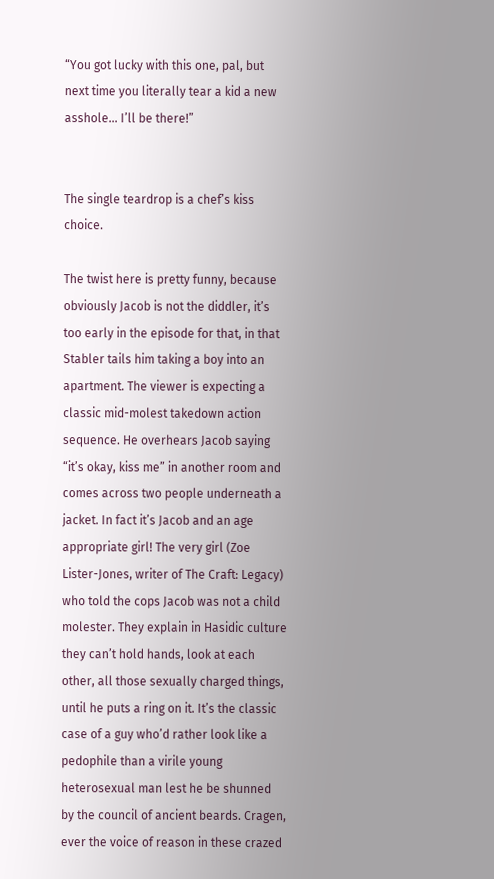“You got lucky with this one, pal, but next time you literally tear a kid a new asshole… I’ll be there!”


The single teardrop is a chef’s kiss choice.

The twist here is pretty funny, because obviously Jacob is not the diddler, it’s too early in the episode for that, in that Stabler tails him taking a boy into an apartment. The viewer is expecting a classic mid-molest takedown action sequence. He overhears Jacob saying “it’s okay, kiss me” in another room and comes across two people underneath a jacket. In fact it’s Jacob and an age appropriate girl! The very girl (Zoe Lister-Jones, writer of The Craft: Legacy) who told the cops Jacob was not a child molester. They explain in Hasidic culture they can’t hold hands, look at each other, all those sexually charged things, until he puts a ring on it. It’s the classic case of a guy who’d rather look like a pedophile than a virile young heterosexual man lest he be shunned by the council of ancient beards. Cragen, ever the voice of reason in these crazed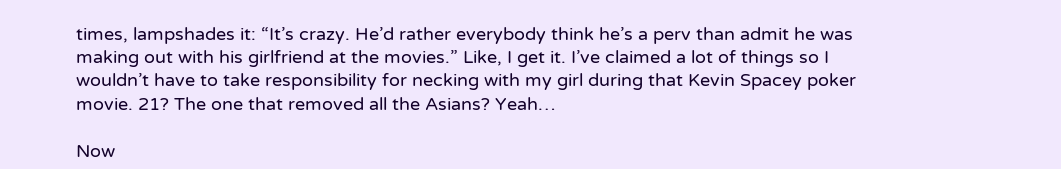times, lampshades it: “It’s crazy. He’d rather everybody think he’s a perv than admit he was making out with his girlfriend at the movies.” Like, I get it. I’ve claimed a lot of things so I wouldn’t have to take responsibility for necking with my girl during that Kevin Spacey poker movie. 21? The one that removed all the Asians? Yeah…

Now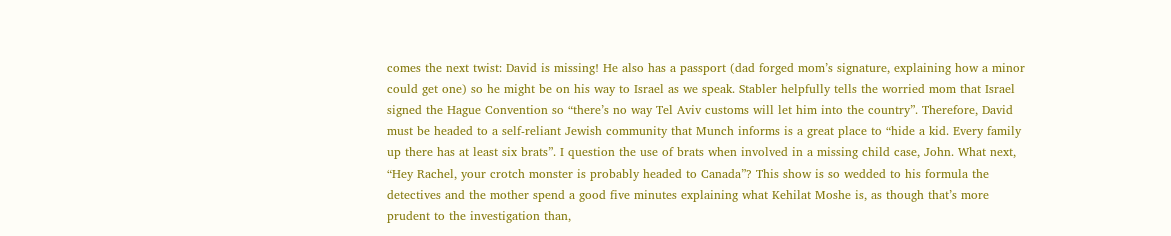comes the next twist: David is missing! He also has a passport (dad forged mom’s signature, explaining how a minor could get one) so he might be on his way to Israel as we speak. Stabler helpfully tells the worried mom that Israel signed the Hague Convention so “there’s no way Tel Aviv customs will let him into the country”. Therefore, David must be headed to a self-reliant Jewish community that Munch informs is a great place to “hide a kid. Every family up there has at least six brats”. I question the use of brats when involved in a missing child case, John. What next, “Hey Rachel, your crotch monster is probably headed to Canada”? This show is so wedded to his formula the detectives and the mother spend a good five minutes explaining what Kehilat Moshe is, as though that’s more prudent to the investigation than,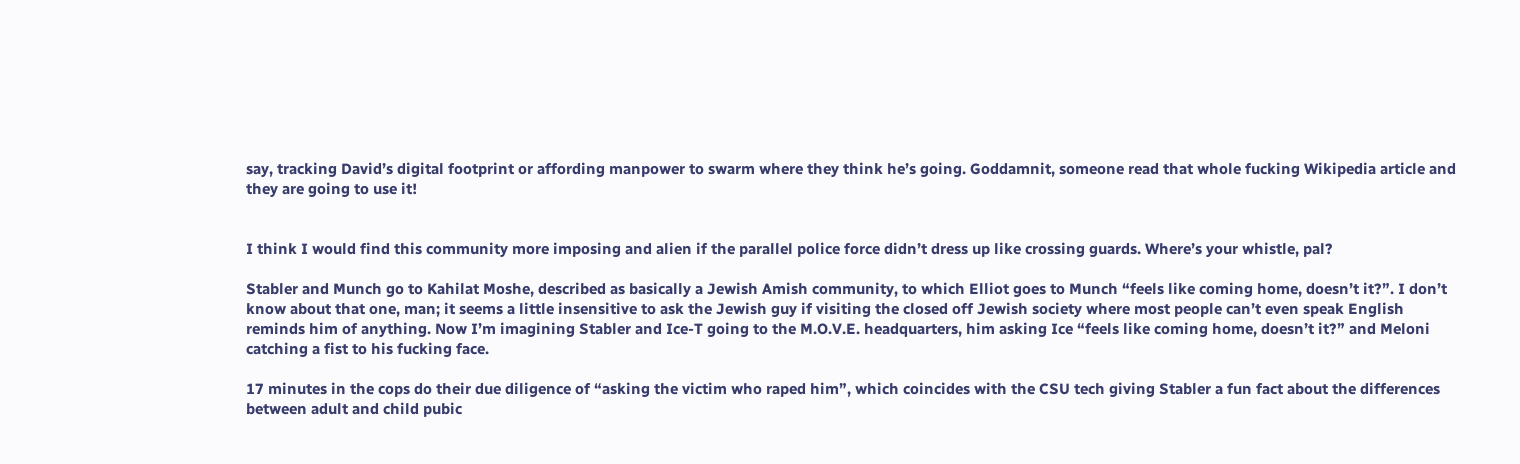say, tracking David’s digital footprint or affording manpower to swarm where they think he’s going. Goddamnit, someone read that whole fucking Wikipedia article and they are going to use it!


I think I would find this community more imposing and alien if the parallel police force didn’t dress up like crossing guards. Where’s your whistle, pal?

Stabler and Munch go to Kahilat Moshe, described as basically a Jewish Amish community, to which Elliot goes to Munch “feels like coming home, doesn’t it?”. I don’t know about that one, man; it seems a little insensitive to ask the Jewish guy if visiting the closed off Jewish society where most people can’t even speak English reminds him of anything. Now I’m imagining Stabler and Ice-T going to the M.O.V.E. headquarters, him asking Ice “feels like coming home, doesn’t it?” and Meloni catching a fist to his fucking face.

17 minutes in the cops do their due diligence of “asking the victim who raped him”, which coincides with the CSU tech giving Stabler a fun fact about the differences between adult and child pubic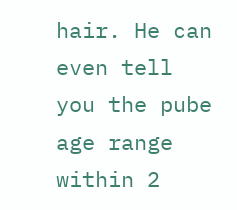hair. He can even tell you the pube age range within 2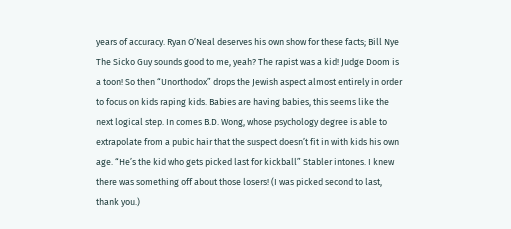years of accuracy. Ryan O’Neal deserves his own show for these facts; Bill Nye The Sicko Guy sounds good to me, yeah? The rapist was a kid! Judge Doom is a toon! So then “Unorthodox” drops the Jewish aspect almost entirely in order to focus on kids raping kids. Babies are having babies, this seems like the next logical step. In comes B.D. Wong, whose psychology degree is able to extrapolate from a pubic hair that the suspect doesn’t fit in with kids his own age. “He’s the kid who gets picked last for kickball” Stabler intones. I knew there was something off about those losers! (I was picked second to last, thank you.)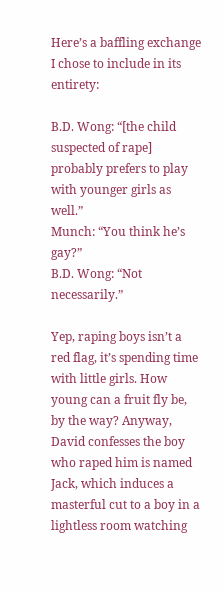Here’s a baffling exchange I chose to include in its entirety:

B.D. Wong: “[the child suspected of rape] probably prefers to play with younger girls as well.”
Munch: “You think he’s gay?”
B.D. Wong: “Not necessarily.”

Yep, raping boys isn’t a red flag, it’s spending time with little girls. How young can a fruit fly be, by the way? Anyway, David confesses the boy who raped him is named Jack, which induces a masterful cut to a boy in a lightless room watching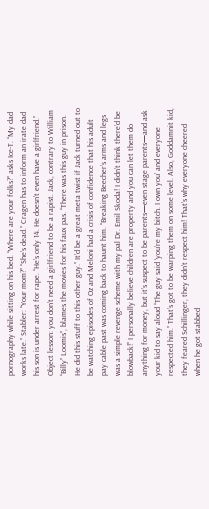pornography while sitting on his bed. “Where are your folks?” asks Ice-T. “My dad works late.” Stabler: “Your mom?” “She’s dead.” Cragen has to inform an irate dad his son is under arrest for rape. “He’s only 14. He doesn’t even have a girlfriend.” Object lesson: you don’t need a girlfriend to be a rapist. Jack, contrary to William “Billy” Loomis”, blames the movies for his faux pas. “There was this guy in prison. He did this stuff to this other guy.” It’d be a great meta twist if Jack turned out to be watching episodes of Oz and Meloni had a crisis of confidence that his adult pay cable past was coming back to haunt him. “Breaking Beecher’s arms and legs was a simple revenge scheme with my pal Dr. Emil Skoda! I didn’t think there’d be blowback!” I personally believe children are property and you can let them do anything for money, but it’s suspect to be parents—even stage parents—and ask your kid to say aloud “The guy said ‘you’re my bitch. I own you’ and everyone respected him.” That’s got to be warping them on some level. Also, Goddamnit kid, they feared Schillinger, they didn’t respect him! That’s why everyone cheered when he got stabbed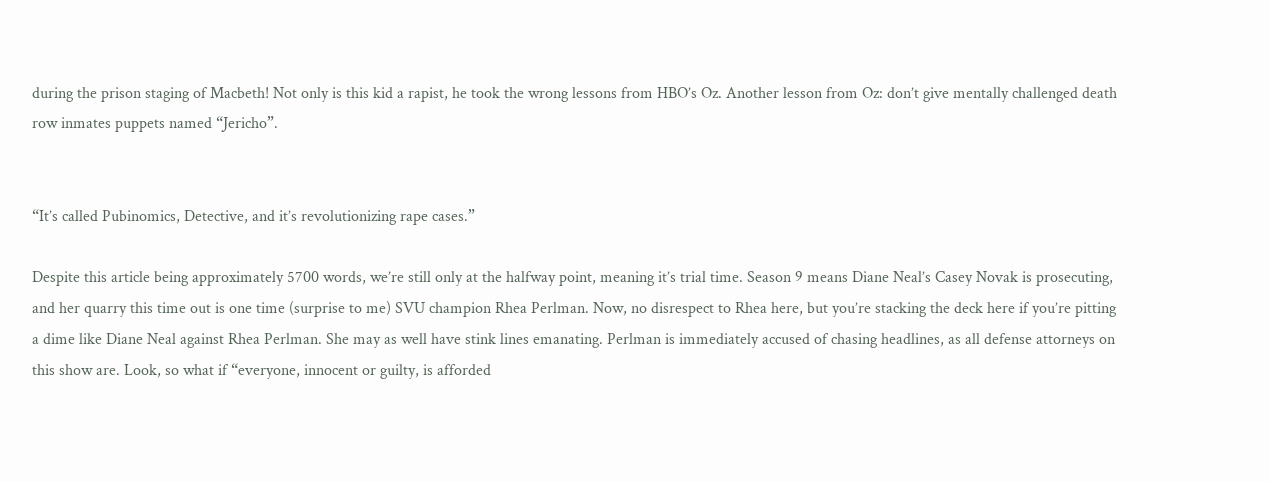during the prison staging of Macbeth! Not only is this kid a rapist, he took the wrong lessons from HBO’s Oz. Another lesson from Oz: don’t give mentally challenged death row inmates puppets named “Jericho”.


“It’s called Pubinomics, Detective, and it’s revolutionizing rape cases.”

Despite this article being approximately 5700 words, we’re still only at the halfway point, meaning it’s trial time. Season 9 means Diane Neal’s Casey Novak is prosecuting, and her quarry this time out is one time (surprise to me) SVU champion Rhea Perlman. Now, no disrespect to Rhea here, but you’re stacking the deck here if you’re pitting a dime like Diane Neal against Rhea Perlman. She may as well have stink lines emanating. Perlman is immediately accused of chasing headlines, as all defense attorneys on this show are. Look, so what if “everyone, innocent or guilty, is afforded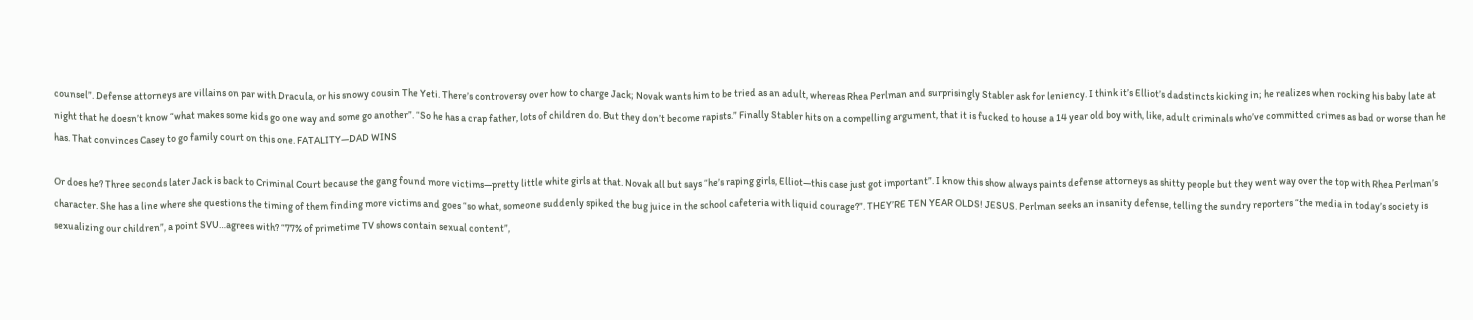counsel”. Defense attorneys are villains on par with Dracula, or his snowy cousin The Yeti. There’s controversy over how to charge Jack; Novak wants him to be tried as an adult, whereas Rhea Perlman and surprisingly Stabler ask for leniency. I think it’s Elliot’s dadstincts kicking in; he realizes when rocking his baby late at night that he doesn’t know “what makes some kids go one way and some go another”. “So he has a crap father, lots of children do. But they don’t become rapists.” Finally Stabler hits on a compelling argument, that it is fucked to house a 14 year old boy with, like, adult criminals who’ve committed crimes as bad or worse than he has. That convinces Casey to go family court on this one. FATALITY—DAD WINS

Or does he? Three seconds later Jack is back to Criminal Court because the gang found more victims—pretty little white girls at that. Novak all but says “he’s raping girls, Elliot—this case just got important”. I know this show always paints defense attorneys as shitty people but they went way over the top with Rhea Perlman’s character. She has a line where she questions the timing of them finding more victims and goes “so what, someone suddenly spiked the bug juice in the school cafeteria with liquid courage?”. THEY’RE TEN YEAR OLDS! JESUS. Perlman seeks an insanity defense, telling the sundry reporters “the media in today’s society is sexualizing our children”, a point SVU…agrees with? “77% of primetime TV shows contain sexual content”,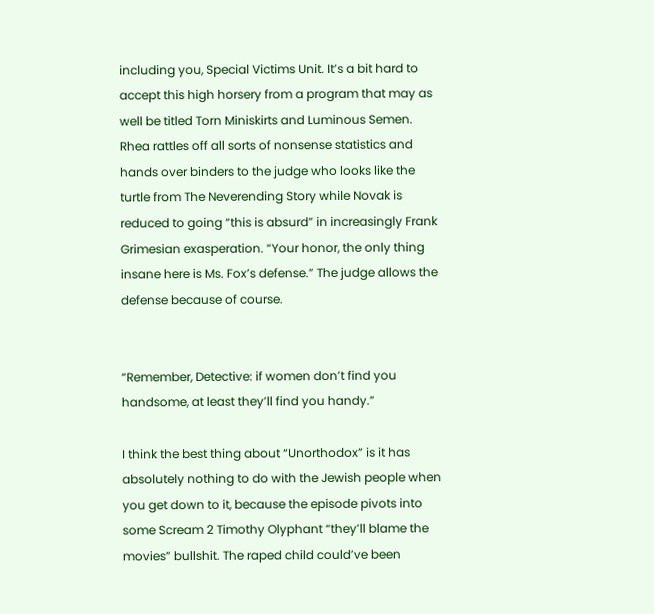including you, Special Victims Unit. It’s a bit hard to accept this high horsery from a program that may as well be titled Torn Miniskirts and Luminous Semen. Rhea rattles off all sorts of nonsense statistics and hands over binders to the judge who looks like the turtle from The Neverending Story while Novak is reduced to going “this is absurd” in increasingly Frank Grimesian exasperation. “Your honor, the only thing insane here is Ms. Fox’s defense.” The judge allows the defense because of course.


“Remember, Detective: if women don’t find you handsome, at least they’ll find you handy.”

I think the best thing about “Unorthodox” is it has absolutely nothing to do with the Jewish people when you get down to it, because the episode pivots into some Scream 2 Timothy Olyphant “they’ll blame the movies” bullshit. The raped child could’ve been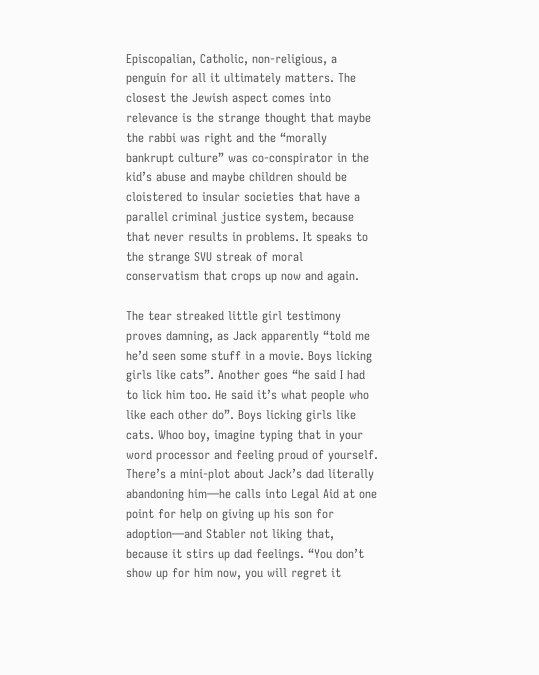Episcopalian, Catholic, non-religious, a penguin for all it ultimately matters. The closest the Jewish aspect comes into relevance is the strange thought that maybe the rabbi was right and the “morally bankrupt culture” was co-conspirator in the kid’s abuse and maybe children should be cloistered to insular societies that have a parallel criminal justice system, because that never results in problems. It speaks to the strange SVU streak of moral conservatism that crops up now and again.

The tear streaked little girl testimony proves damning, as Jack apparently “told me he’d seen some stuff in a movie. Boys licking girls like cats”. Another goes “he said I had to lick him too. He said it’s what people who like each other do”. Boys licking girls like cats. Whoo boy, imagine typing that in your word processor and feeling proud of yourself. There’s a mini-plot about Jack’s dad literally abandoning him—he calls into Legal Aid at one point for help on giving up his son for adoption—and Stabler not liking that, because it stirs up dad feelings. “You don’t show up for him now, you will regret it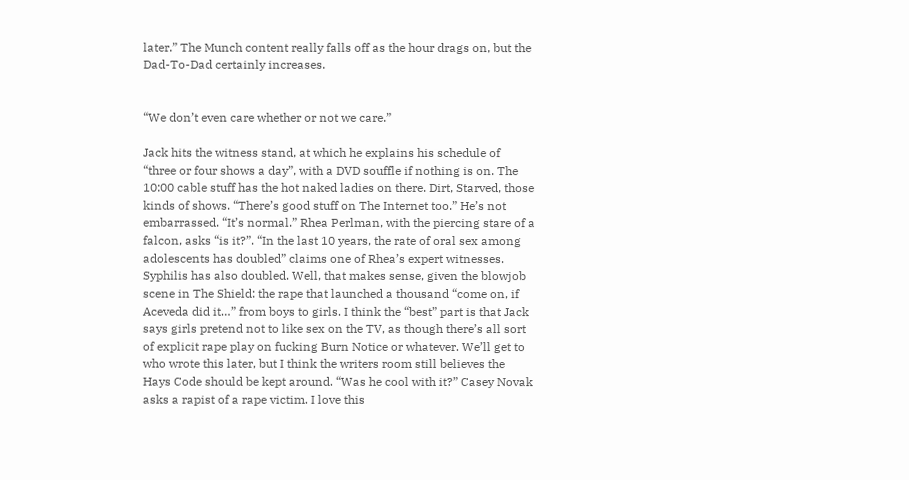later.” The Munch content really falls off as the hour drags on, but the Dad-To-Dad certainly increases.


“We don’t even care whether or not we care.”

Jack hits the witness stand, at which he explains his schedule of “three or four shows a day”, with a DVD souffle if nothing is on. The 10:00 cable stuff has the hot naked ladies on there. Dirt, Starved, those kinds of shows. “There’s good stuff on The Internet too.” He’s not embarrassed. “It’s normal.” Rhea Perlman, with the piercing stare of a falcon, asks “is it?”. “In the last 10 years, the rate of oral sex among adolescents has doubled” claims one of Rhea’s expert witnesses. Syphilis has also doubled. Well, that makes sense, given the blowjob scene in The Shield: the rape that launched a thousand “come on, if Aceveda did it…” from boys to girls. I think the “best” part is that Jack says girls pretend not to like sex on the TV, as though there’s all sort of explicit rape play on fucking Burn Notice or whatever. We’ll get to who wrote this later, but I think the writers room still believes the Hays Code should be kept around. “Was he cool with it?” Casey Novak asks a rapist of a rape victim. I love this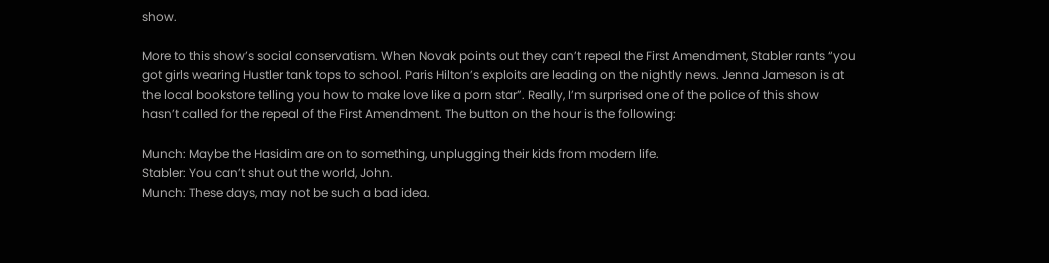show.

More to this show’s social conservatism. When Novak points out they can’t repeal the First Amendment, Stabler rants “you got girls wearing Hustler tank tops to school. Paris Hilton’s exploits are leading on the nightly news. Jenna Jameson is at the local bookstore telling you how to make love like a porn star”. Really, I’m surprised one of the police of this show hasn’t called for the repeal of the First Amendment. The button on the hour is the following:

Munch: Maybe the Hasidim are on to something, unplugging their kids from modern life.
Stabler: You can’t shut out the world, John.
Munch: These days, may not be such a bad idea.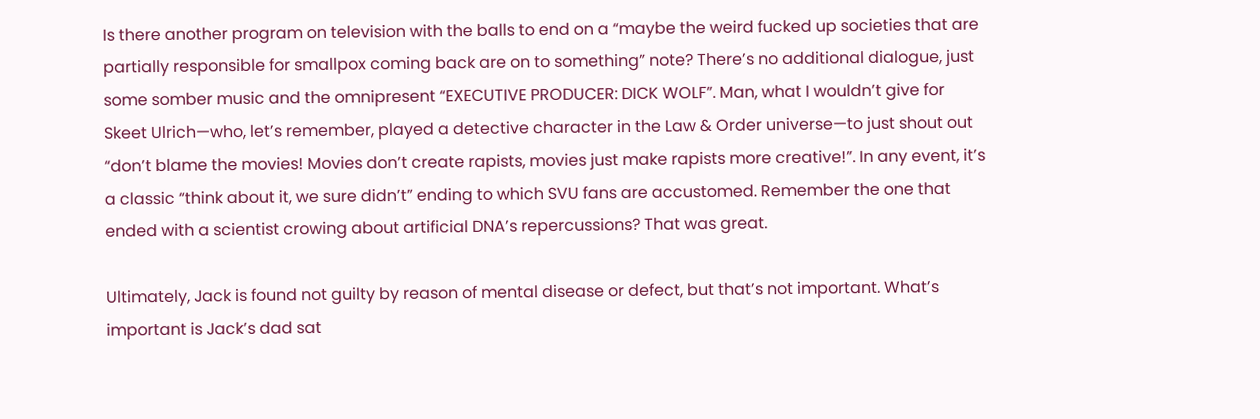Is there another program on television with the balls to end on a “maybe the weird fucked up societies that are partially responsible for smallpox coming back are on to something” note? There’s no additional dialogue, just some somber music and the omnipresent “EXECUTIVE PRODUCER: DICK WOLF”. Man, what I wouldn’t give for Skeet Ulrich—who, let’s remember, played a detective character in the Law & Order universe—to just shout out “don’t blame the movies! Movies don’t create rapists, movies just make rapists more creative!”. In any event, it’s a classic “think about it, we sure didn’t” ending to which SVU fans are accustomed. Remember the one that ended with a scientist crowing about artificial DNA’s repercussions? That was great.

Ultimately, Jack is found not guilty by reason of mental disease or defect, but that’s not important. What’s important is Jack’s dad sat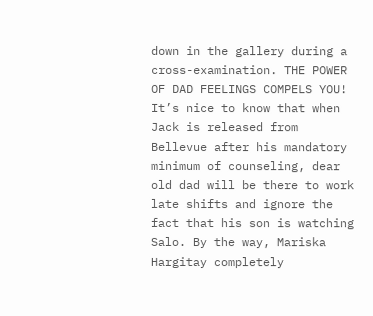down in the gallery during a cross-examination. THE POWER OF DAD FEELINGS COMPELS YOU! It’s nice to know that when Jack is released from Bellevue after his mandatory minimum of counseling, dear old dad will be there to work late shifts and ignore the fact that his son is watching Salo. By the way, Mariska Hargitay completely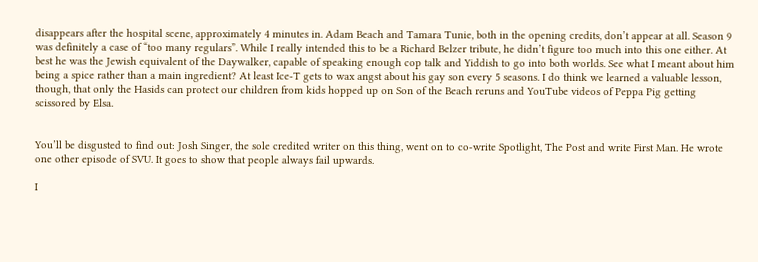disappears after the hospital scene, approximately 4 minutes in. Adam Beach and Tamara Tunie, both in the opening credits, don’t appear at all. Season 9 was definitely a case of “too many regulars”. While I really intended this to be a Richard Belzer tribute, he didn’t figure too much into this one either. At best he was the Jewish equivalent of the Daywalker, capable of speaking enough cop talk and Yiddish to go into both worlds. See what I meant about him being a spice rather than a main ingredient? At least Ice-T gets to wax angst about his gay son every 5 seasons. I do think we learned a valuable lesson, though, that only the Hasids can protect our children from kids hopped up on Son of the Beach reruns and YouTube videos of Peppa Pig getting scissored by Elsa.


You’ll be disgusted to find out: Josh Singer, the sole credited writer on this thing, went on to co-write Spotlight, The Post and write First Man. He wrote one other episode of SVU. It goes to show that people always fail upwards.

I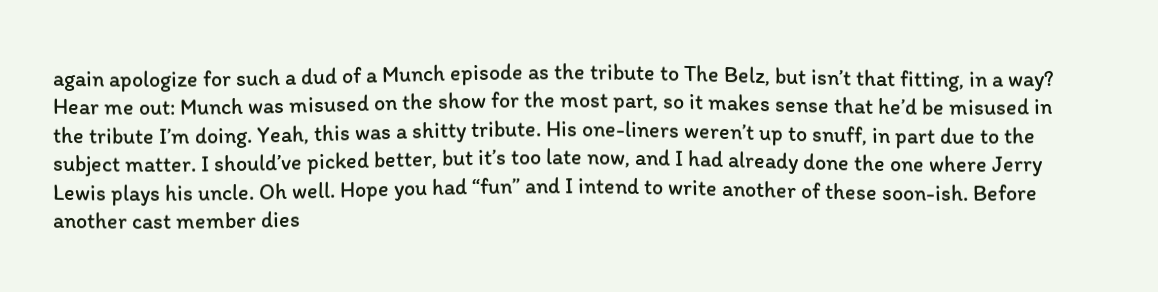again apologize for such a dud of a Munch episode as the tribute to The Belz, but isn’t that fitting, in a way? Hear me out: Munch was misused on the show for the most part, so it makes sense that he’d be misused in the tribute I’m doing. Yeah, this was a shitty tribute. His one-liners weren’t up to snuff, in part due to the subject matter. I should’ve picked better, but it’s too late now, and I had already done the one where Jerry Lewis plays his uncle. Oh well. Hope you had “fun” and I intend to write another of these soon-ish. Before another cast member dies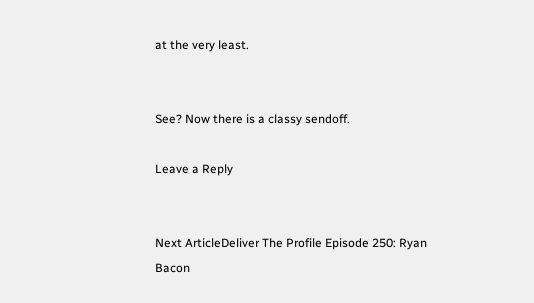at the very least.


See? Now there is a classy sendoff.

Leave a Reply


Next ArticleDeliver The Profile Episode 250: Ryan Bacon